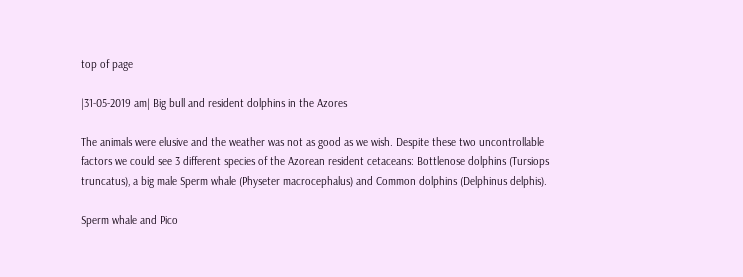top of page

|31-05-2019 am| Big bull and resident dolphins in the Azores

The animals were elusive and the weather was not as good as we wish. Despite these two uncontrollable factors we could see 3 different species of the Azorean resident cetaceans: Bottlenose dolphins (Tursiops truncatus), a big male Sperm whale (Physeter macrocephalus) and Common dolphins (Delphinus delphis).

Sperm whale and Pico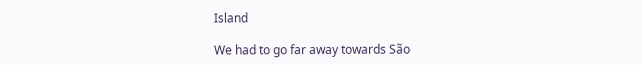Island

We had to go far away towards São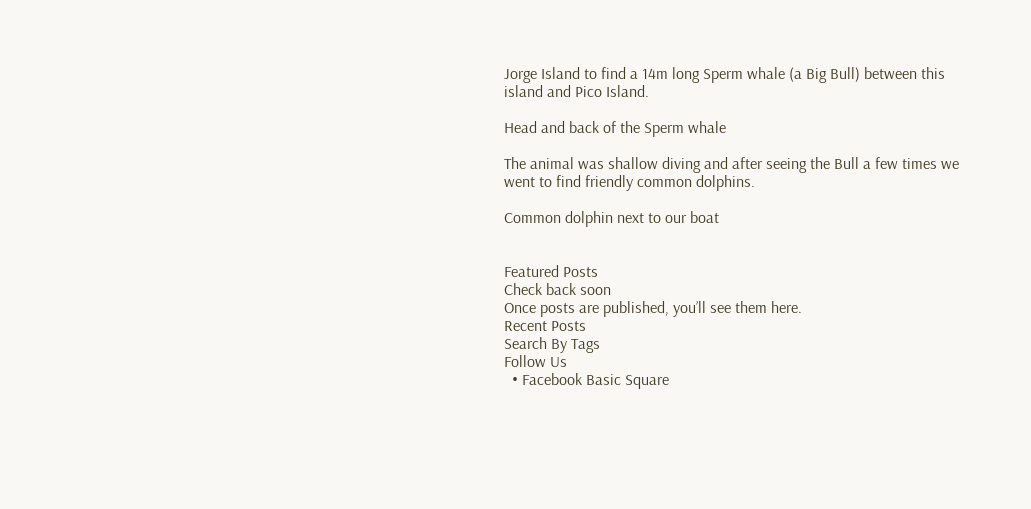Jorge Island to find a 14m long Sperm whale (a Big Bull) between this island and Pico Island.

Head and back of the Sperm whale

The animal was shallow diving and after seeing the Bull a few times we went to find friendly common dolphins.

Common dolphin next to our boat


Featured Posts
Check back soon
Once posts are published, you’ll see them here.
Recent Posts
Search By Tags
Follow Us
  • Facebook Basic Square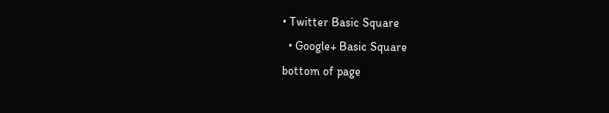• Twitter Basic Square
  • Google+ Basic Square
bottom of page